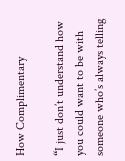How Complimentary

“I just don’t understand how you could want to be with someone who’s always telling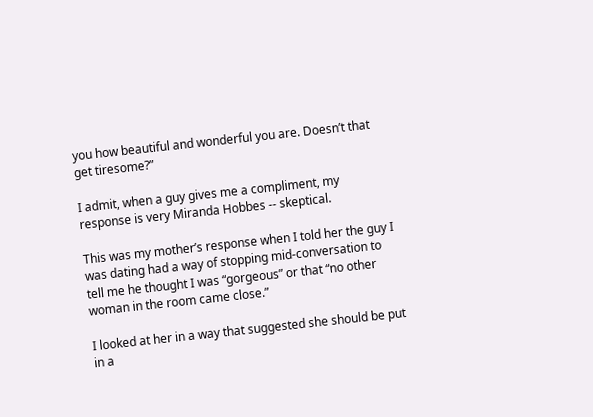you how beautiful and wonderful you are. Doesn’t that get tiresome?”

I admit, when a guy gives me a compliment, my response is very Miranda Hobbes -- skeptical.

This was my mother’s response when I told her the guy I was dating had a way of stopping mid-conversation to tell me he thought I was “gorgeous” or that “no other woman in the room came close.”

I looked at her in a way that suggested she should be put in a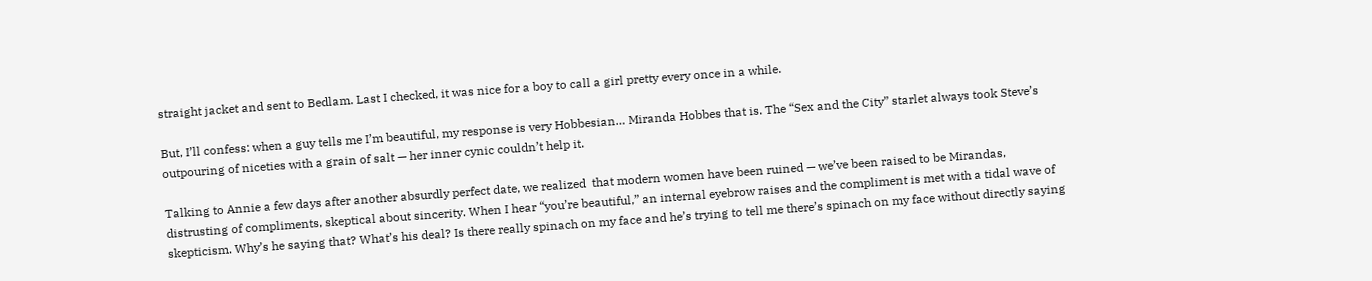straight jacket and sent to Bedlam. Last I checked, it was nice for a boy to call a girl pretty every once in a while.

But, I’ll confess: when a guy tells me I’m beautiful, my response is very Hobbesian… Miranda Hobbes that is. The “Sex and the City” starlet always took Steve’s outpouring of niceties with a grain of salt — her inner cynic couldn’t help it.

Talking to Annie a few days after another absurdly perfect date, we realized  that modern women have been ruined — we’ve been raised to be Mirandas, distrusting of compliments, skeptical about sincerity. When I hear “you’re beautiful,” an internal eyebrow raises and the compliment is met with a tidal wave of skepticism. Why’s he saying that? What’s his deal? Is there really spinach on my face and he’s trying to tell me there’s spinach on my face without directly saying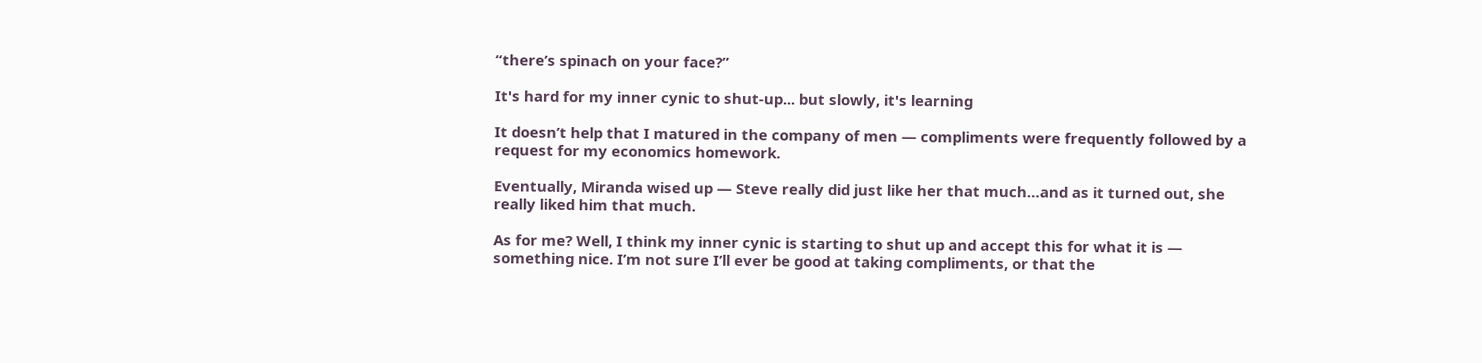“there’s spinach on your face?”

It's hard for my inner cynic to shut-up... but slowly, it's learning

It doesn’t help that I matured in the company of men — compliments were frequently followed by a request for my economics homework.

Eventually, Miranda wised up — Steve really did just like her that much…and as it turned out, she really liked him that much.

As for me? Well, I think my inner cynic is starting to shut up and accept this for what it is — something nice. I’m not sure I’ll ever be good at taking compliments, or that the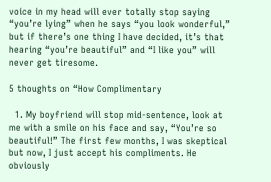voice in my head will ever totally stop saying “you’re lying” when he says “you look wonderful,” but if there’s one thing I have decided, it’s that hearing “you’re beautiful” and “I like you” will never get tiresome.

5 thoughts on “How Complimentary

  1. My boyfriend will stop mid-sentence, look at me with a smile on his face and say, “You’re so beautiful!” The first few months, I was skeptical but now, I just accept his compliments. He obviously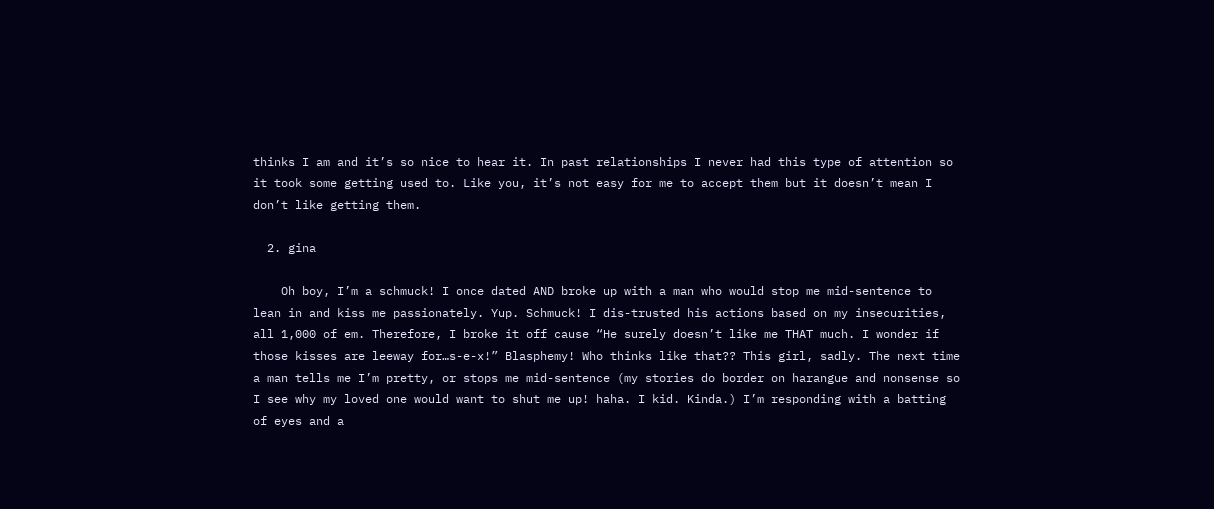thinks I am and it’s so nice to hear it. In past relationships I never had this type of attention so it took some getting used to. Like you, it’s not easy for me to accept them but it doesn’t mean I don’t like getting them.

  2. gina

    Oh boy, I’m a schmuck! I once dated AND broke up with a man who would stop me mid-sentence to lean in and kiss me passionately. Yup. Schmuck! I dis-trusted his actions based on my insecurities, all 1,000 of em. Therefore, I broke it off cause “He surely doesn’t like me THAT much. I wonder if those kisses are leeway for…s-e-x!” Blasphemy! Who thinks like that?? This girl, sadly. The next time a man tells me I’m pretty, or stops me mid-sentence (my stories do border on harangue and nonsense so I see why my loved one would want to shut me up! haha. I kid. Kinda.) I’m responding with a batting of eyes and a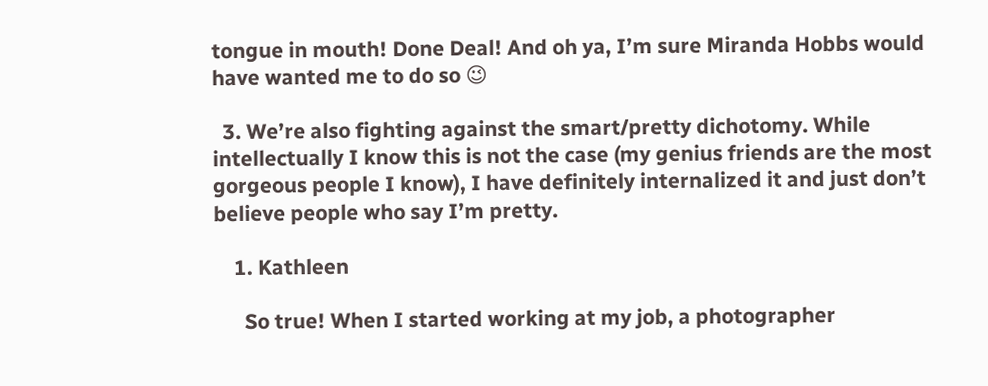tongue in mouth! Done Deal! And oh ya, I’m sure Miranda Hobbs would have wanted me to do so 😉

  3. We’re also fighting against the smart/pretty dichotomy. While intellectually I know this is not the case (my genius friends are the most gorgeous people I know), I have definitely internalized it and just don’t believe people who say I’m pretty.

    1. Kathleen

      So true! When I started working at my job, a photographer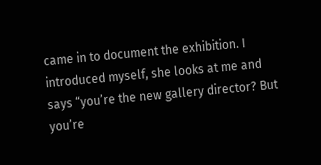came in to document the exhibition. I introduced myself, she looks at me and says “you’re the new gallery director? But you’re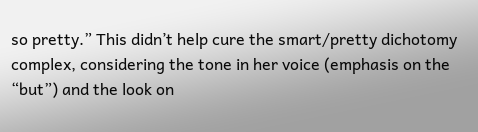so pretty.” This didn’t help cure the smart/pretty dichotomy complex, considering the tone in her voice (emphasis on the “but”) and the look on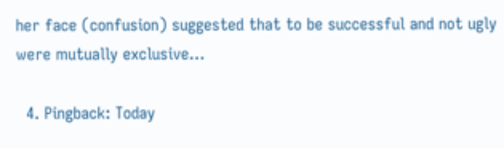her face (confusion) suggested that to be successful and not ugly were mutually exclusive…

  4. Pingback: Today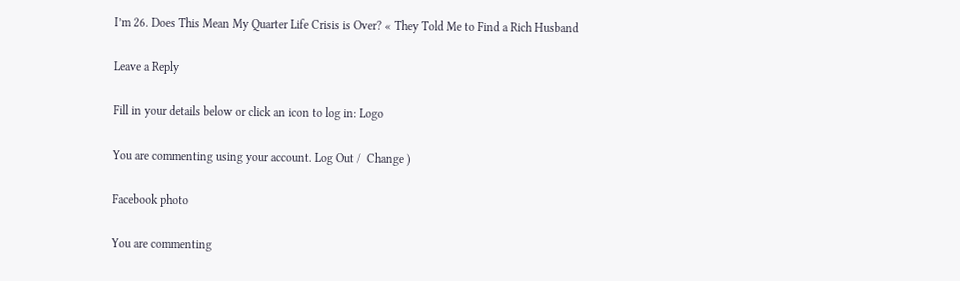I’m 26. Does This Mean My Quarter Life Crisis is Over? « They Told Me to Find a Rich Husband

Leave a Reply

Fill in your details below or click an icon to log in: Logo

You are commenting using your account. Log Out /  Change )

Facebook photo

You are commenting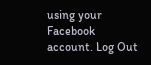using your Facebook account. Log Out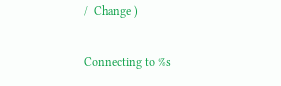/  Change )

Connecting to %s